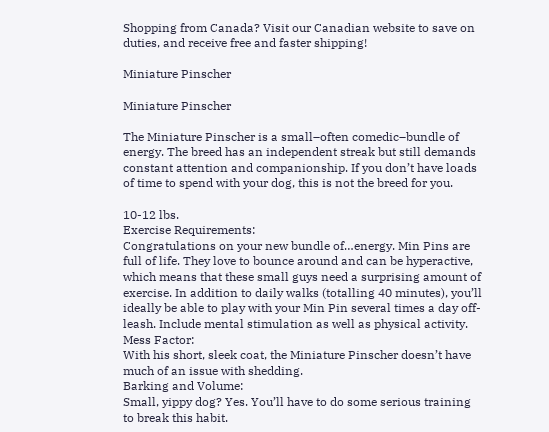Shopping from Canada? Visit our Canadian website to save on duties, and receive free and faster shipping!

Miniature Pinscher

Miniature Pinscher

The Miniature Pinscher is a small–often comedic–bundle of energy. The breed has an independent streak but still demands constant attention and companionship. If you don’t have loads of time to spend with your dog, this is not the breed for you.

10-12 lbs.
Exercise Requirements:
Congratulations on your new bundle of…energy. Min Pins are full of life. They love to bounce around and can be hyperactive, which means that these small guys need a surprising amount of exercise. In addition to daily walks (totalling 40 minutes), you’ll ideally be able to play with your Min Pin several times a day off-leash. Include mental stimulation as well as physical activity.
Mess Factor:
With his short, sleek coat, the Miniature Pinscher doesn’t have much of an issue with shedding.
Barking and Volume:
Small, yippy dog? Yes. You’ll have to do some serious training to break this habit.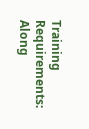Training Requirements:
Along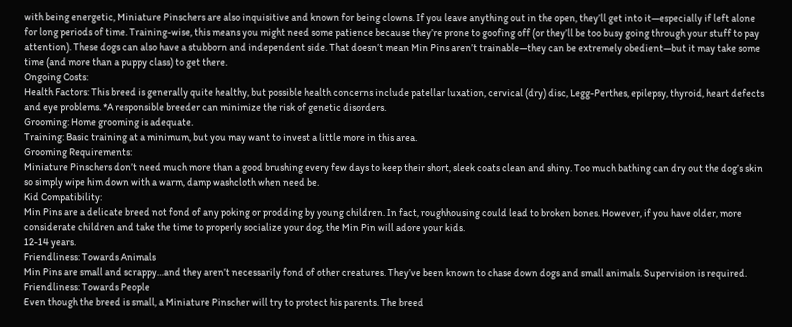with being energetic, Miniature Pinschers are also inquisitive and known for being clowns. If you leave anything out in the open, they’ll get into it—especially if left alone for long periods of time. Training-wise, this means you might need some patience because they’re prone to goofing off (or they’ll be too busy going through your stuff to pay attention). These dogs can also have a stubborn and independent side. That doesn’t mean Min Pins aren’t trainable—they can be extremely obedient—but it may take some time (and more than a puppy class) to get there.
Ongoing Costs:
Health Factors: This breed is generally quite healthy, but possible health concerns include patellar luxation, cervical (dry) disc, Legg-Perthes, epilepsy, thyroid, heart defects and eye problems. *A responsible breeder can minimize the risk of genetic disorders.
Grooming: Home grooming is adequate.
Training: Basic training at a minimum, but you may want to invest a little more in this area.
Grooming Requirements:
Miniature Pinschers don’t need much more than a good brushing every few days to keep their short, sleek coats clean and shiny. Too much bathing can dry out the dog’s skin so simply wipe him down with a warm, damp washcloth when need be.
Kid Compatibility:
Min Pins are a delicate breed not fond of any poking or prodding by young children. In fact, roughhousing could lead to broken bones. However, if you have older, more considerate children and take the time to properly socialize your dog, the Min Pin will adore your kids.
12-14 years.
Friendliness: Towards Animals
Min Pins are small and scrappy…and they aren’t necessarily fond of other creatures. They’ve been known to chase down dogs and small animals. Supervision is required.
Friendliness: Towards People
Even though the breed is small, a Miniature Pinscher will try to protect his parents. The breed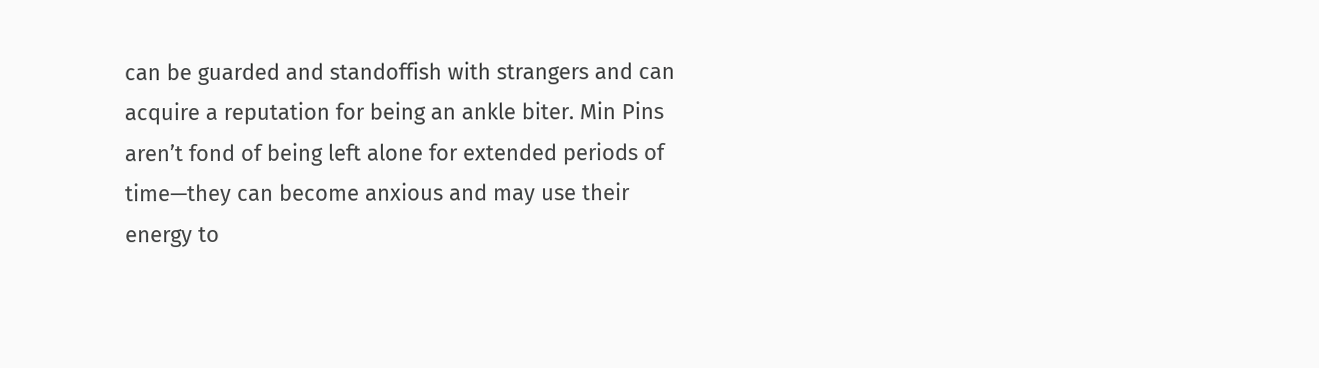can be guarded and standoffish with strangers and can acquire a reputation for being an ankle biter. Min Pins aren’t fond of being left alone for extended periods of time—they can become anxious and may use their energy to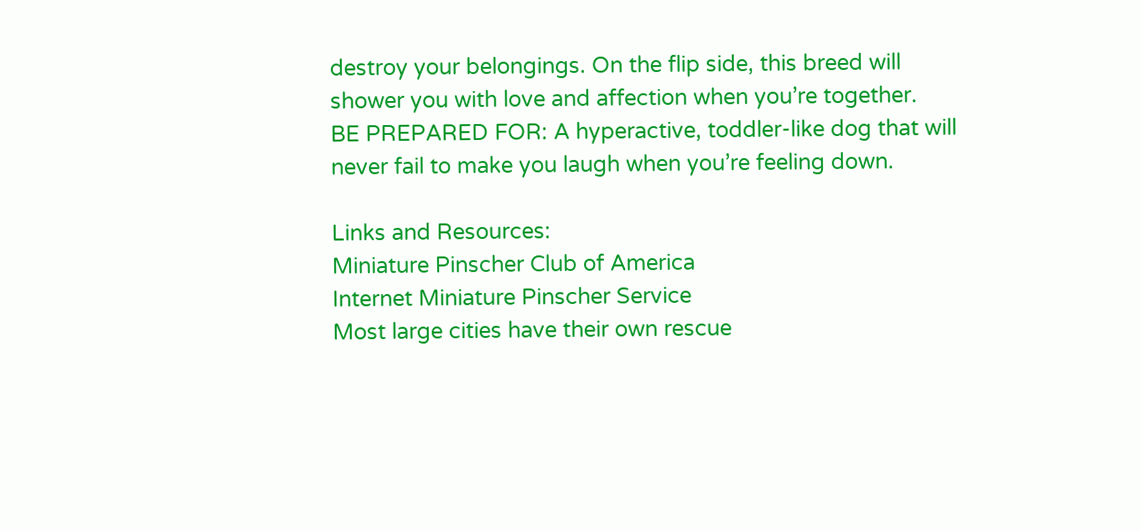destroy your belongings. On the flip side, this breed will shower you with love and affection when you’re together.
BE PREPARED FOR: A hyperactive, toddler-like dog that will never fail to make you laugh when you’re feeling down.

Links and Resources:
Miniature Pinscher Club of America
Internet Miniature Pinscher Service
Most large cities have their own rescue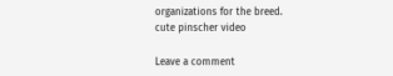organizations for the breed.
cute pinscher video

Leave a comment